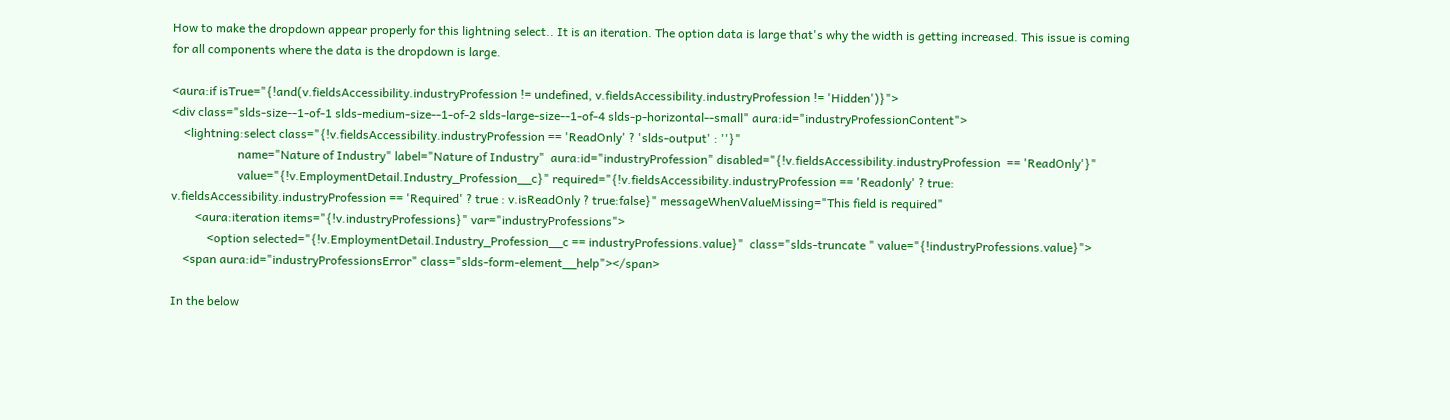How to make the dropdown appear properly for this lightning select.. It is an iteration. The option data is large that's why the width is getting increased. This issue is coming for all components where the data is the dropdown is large.

<aura:if isTrue="{!and(v.fieldsAccessibility.industryProfession != undefined, v.fieldsAccessibility.industryProfession != 'Hidden')}">
<div class="slds-size--1-of-1 slds-medium-size--1-of-2 slds-large-size--1-of-4 slds-p-horizontal--small" aura:id="industryProfessionContent">
    <lightning:select class="{!v.fieldsAccessibility.industryProfession == 'ReadOnly' ? 'slds-output' : ''}"
                      name="Nature of Industry" label="Nature of Industry"  aura:id="industryProfession" disabled="{!v.fieldsAccessibility.industryProfession  == 'ReadOnly'}"
                      value="{!v.EmploymentDetail.Industry_Profession__c}" required="{!v.fieldsAccessibility.industryProfession == 'Readonly' ? true: v.fieldsAccessibility.industryProfession == 'Required' ? true : v.isReadOnly ? true:false}" messageWhenValueMissing="This field is required"
        <aura:iteration items="{!v.industryProfessions}" var="industryProfessions">
            <option selected="{!v.EmploymentDetail.Industry_Profession__c == industryProfessions.value}"  class="slds-truncate " value="{!industryProfessions.value}">
    <span aura:id="industryProfessionsError" class="slds-form-element__help"></span>

In the below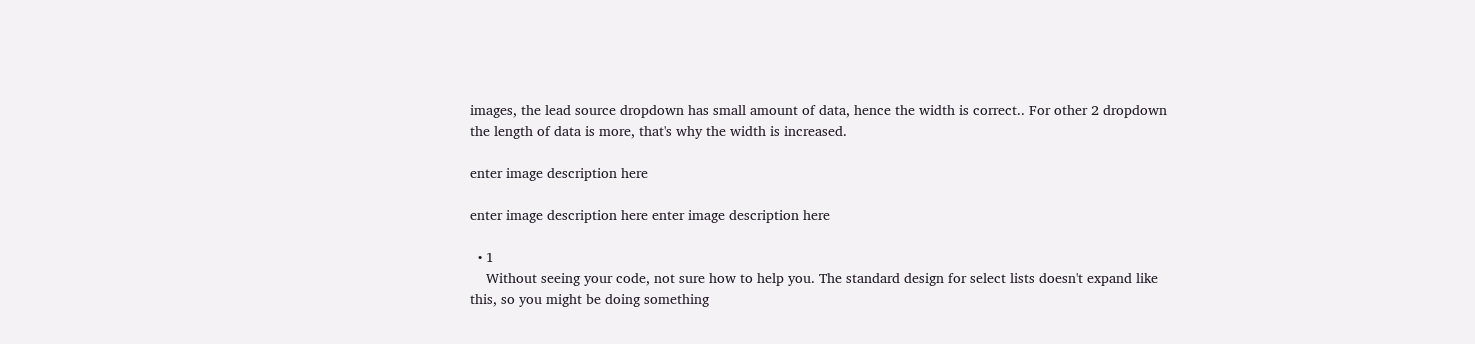images, the lead source dropdown has small amount of data, hence the width is correct.. For other 2 dropdown the length of data is more, that's why the width is increased.

enter image description here

enter image description here enter image description here

  • 1
    Without seeing your code, not sure how to help you. The standard design for select lists doesn't expand like this, so you might be doing something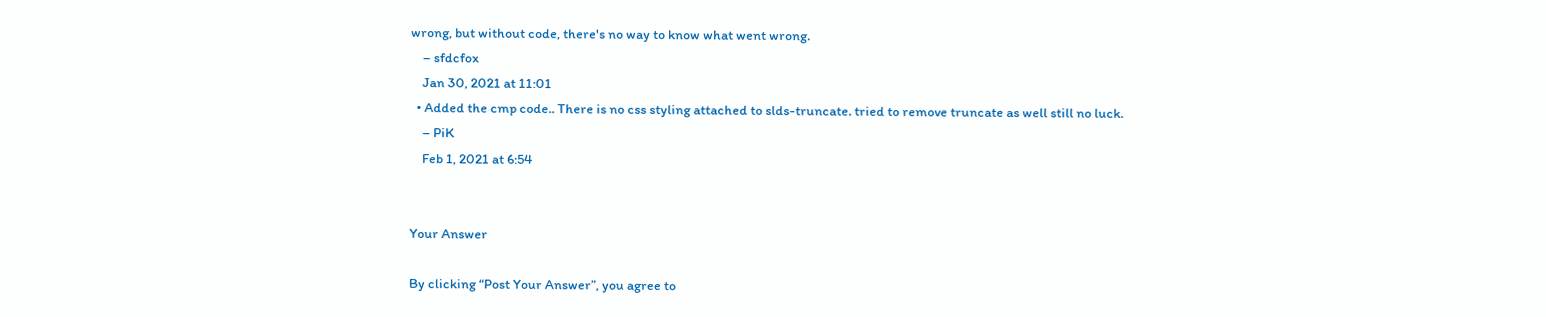wrong, but without code, there's no way to know what went wrong.
    – sfdcfox
    Jan 30, 2021 at 11:01
  • Added the cmp code.. There is no css styling attached to slds-truncate. tried to remove truncate as well still no luck.
    – PiK
    Feb 1, 2021 at 6:54


Your Answer

By clicking “Post Your Answer”, you agree to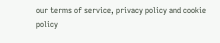our terms of service, privacy policy and cookie policy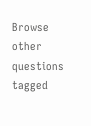Browse other questions tagged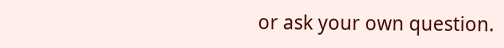or ask your own question.